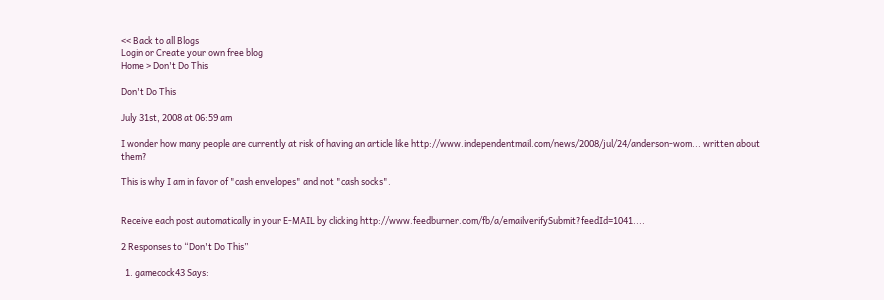<< Back to all Blogs
Login or Create your own free blog
Home > Don't Do This

Don't Do This

July 31st, 2008 at 06:59 am

I wonder how many people are currently at risk of having an article like http://www.independentmail.com/news/2008/jul/24/anderson-wom... written about them?

This is why I am in favor of "cash envelopes" and not "cash socks".


Receive each post automatically in your E-MAIL by clicking http://www.feedburner.com/fb/a/emailverifySubmit?feedId=1041....

2 Responses to “Don't Do This”

  1. gamecock43 Says: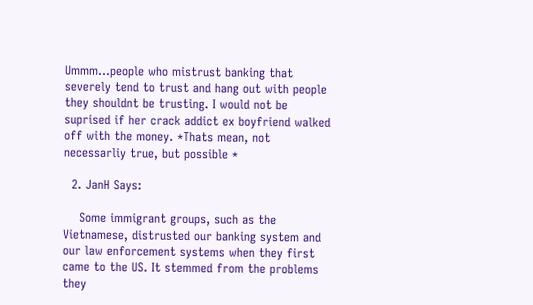Ummm...people who mistrust banking that severely tend to trust and hang out with people they shouldnt be trusting. I would not be suprised if her crack addict ex boyfriend walked off with the money. *Thats mean, not necessarliy true, but possible *

  2. JanH Says:

    Some immigrant groups, such as the Vietnamese, distrusted our banking system and our law enforcement systems when they first came to the US. It stemmed from the problems they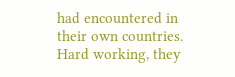had encountered in their own countries. Hard working, they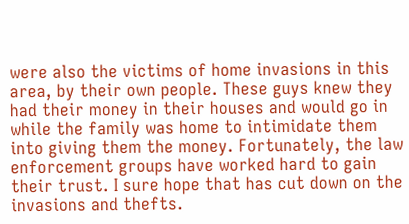were also the victims of home invasions in this area, by their own people. These guys knew they had their money in their houses and would go in while the family was home to intimidate them into giving them the money. Fortunately, the law enforcement groups have worked hard to gain their trust. I sure hope that has cut down on the invasions and thefts.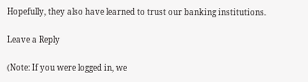Hopefully, they also have learned to trust our banking institutions.

Leave a Reply

(Note: If you were logged in, we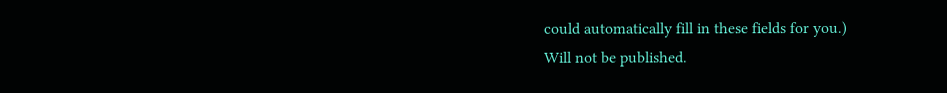could automatically fill in these fields for you.)
Will not be published.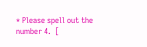* Please spell out the number 4.  [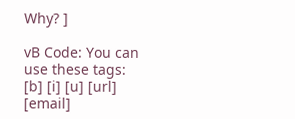Why? ]

vB Code: You can use these tags: [b] [i] [u] [url] [email]